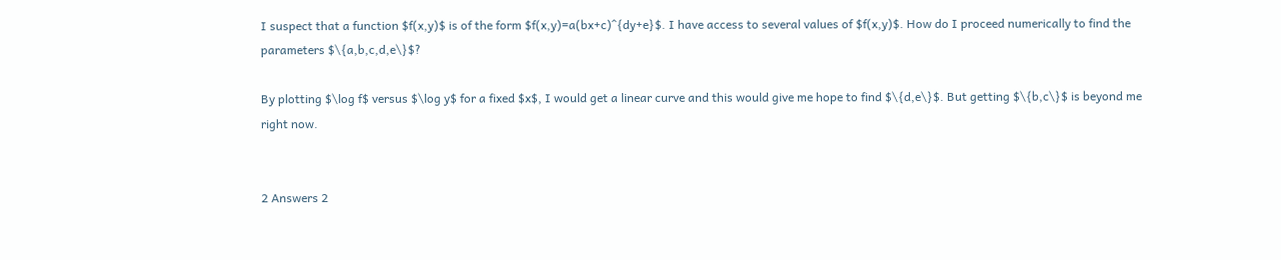I suspect that a function $f(x,y)$ is of the form $f(x,y)=a(bx+c)^{dy+e}$. I have access to several values of $f(x,y)$. How do I proceed numerically to find the parameters $\{a,b,c,d,e\}$?

By plotting $\log f$ versus $\log y$ for a fixed $x$, I would get a linear curve and this would give me hope to find $\{d,e\}$. But getting $\{b,c\}$ is beyond me right now.


2 Answers 2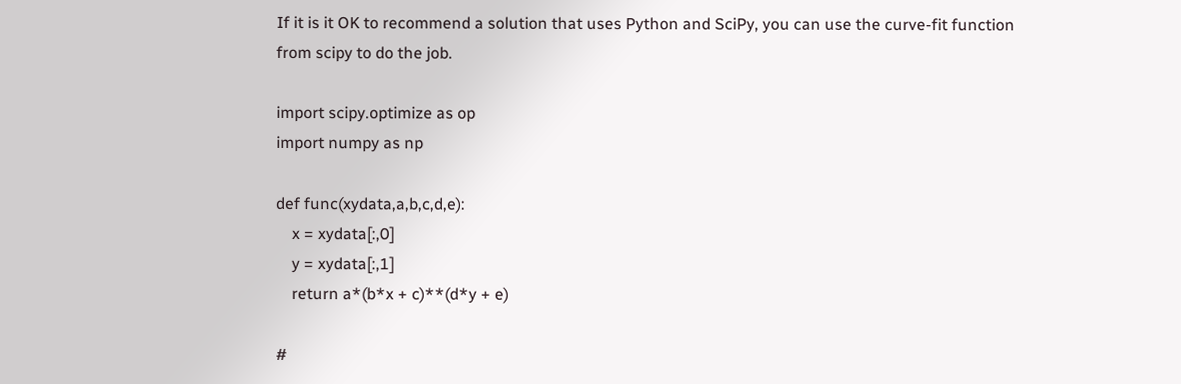If it is it OK to recommend a solution that uses Python and SciPy, you can use the curve-fit function from scipy to do the job.

import scipy.optimize as op
import numpy as np

def func(xydata,a,b,c,d,e):
    x = xydata[:,0]
    y = xydata[:,1]
    return a*(b*x + c)**(d*y + e)

#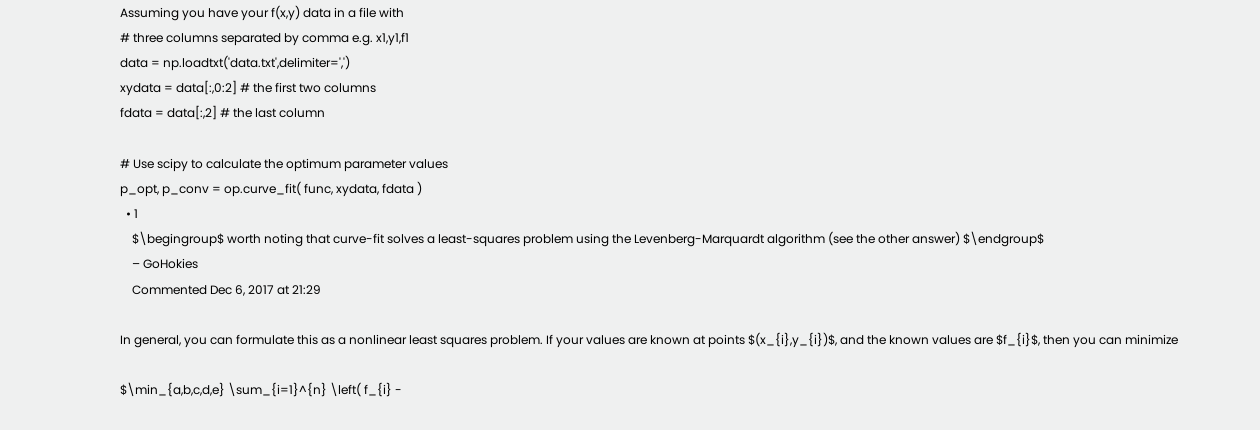Assuming you have your f(x,y) data in a file with
# three columns separated by comma e.g. x1,y1,f1
data = np.loadtxt('data.txt',delimiter=',')
xydata = data[:,0:2] # the first two columns
fdata = data[:,2] # the last column

# Use scipy to calculate the optimum parameter values
p_opt, p_conv = op.curve_fit( func, xydata, fdata )
  • 1
    $\begingroup$ worth noting that curve-fit solves a least-squares problem using the Levenberg-Marquardt algorithm (see the other answer) $\endgroup$
    – GoHokies
    Commented Dec 6, 2017 at 21:29

In general, you can formulate this as a nonlinear least squares problem. If your values are known at points $(x_{i},y_{i})$, and the known values are $f_{i}$, then you can minimize

$\min_{a,b,c,d,e} \sum_{i=1}^{n} \left( f_{i} -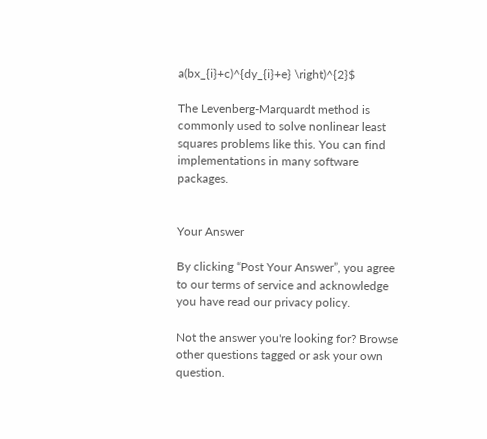a(bx_{i}+c)^{dy_{i}+e} \right)^{2}$

The Levenberg-Marquardt method is commonly used to solve nonlinear least squares problems like this. You can find implementations in many software packages.


Your Answer

By clicking “Post Your Answer”, you agree to our terms of service and acknowledge you have read our privacy policy.

Not the answer you're looking for? Browse other questions tagged or ask your own question.